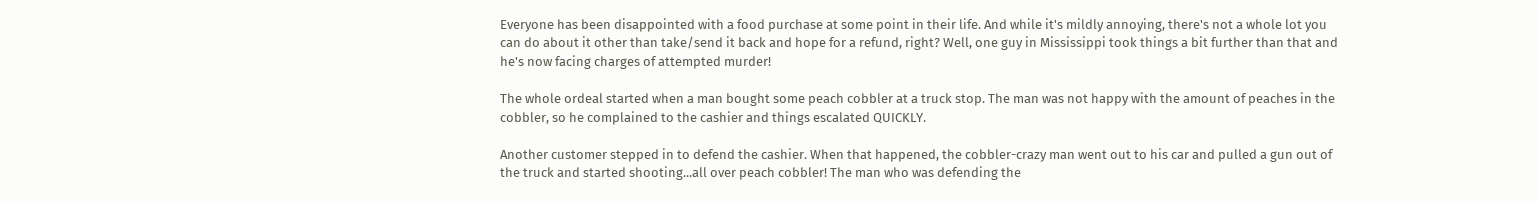Everyone has been disappointed with a food purchase at some point in their life. And while it's mildly annoying, there's not a whole lot you can do about it other than take/send it back and hope for a refund, right? Well, one guy in Mississippi took things a bit further than that and he's now facing charges of attempted murder!

The whole ordeal started when a man bought some peach cobbler at a truck stop. The man was not happy with the amount of peaches in the cobbler, so he complained to the cashier and things escalated QUICKLY.

Another customer stepped in to defend the cashier. When that happened, the cobbler-crazy man went out to his car and pulled a gun out of the truck and started shooting...all over peach cobbler! The man who was defending the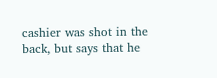cashier was shot in the back, but says that he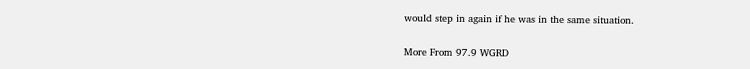would step in again if he was in the same situation.

More From 97.9 WGRD